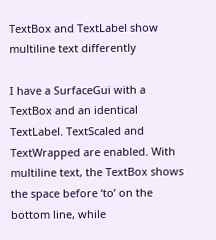TextBox and TextLabel show multiline text differently

I have a SurfaceGui with a TextBox and an identical TextLabel. TextScaled and TextWrapped are enabled. With multiline text, the TextBox shows the space before ‘to’ on the bottom line, while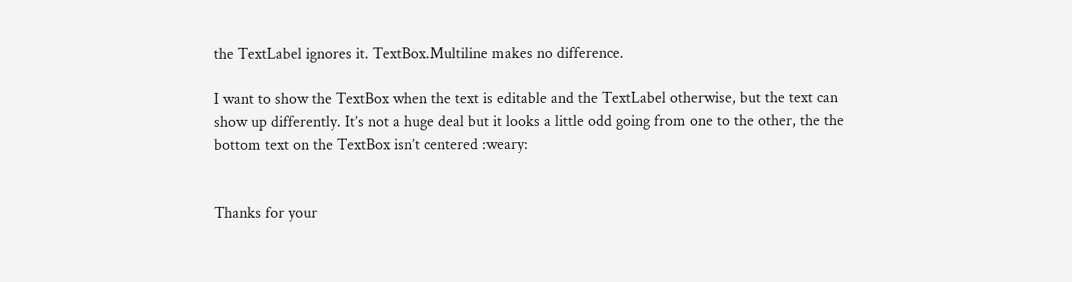the TextLabel ignores it. TextBox.Multiline makes no difference.

I want to show the TextBox when the text is editable and the TextLabel otherwise, but the text can show up differently. It’s not a huge deal but it looks a little odd going from one to the other, the the bottom text on the TextBox isn’t centered :weary:


Thanks for your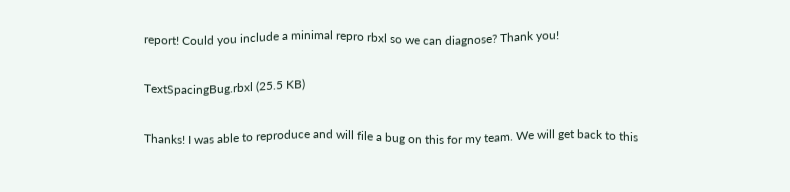report! Could you include a minimal repro rbxl so we can diagnose? Thank you!

TextSpacingBug.rbxl (25.5 KB)

Thanks! I was able to reproduce and will file a bug on this for my team. We will get back to this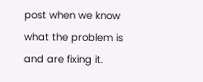post when we know what the problem is and are fixing it.